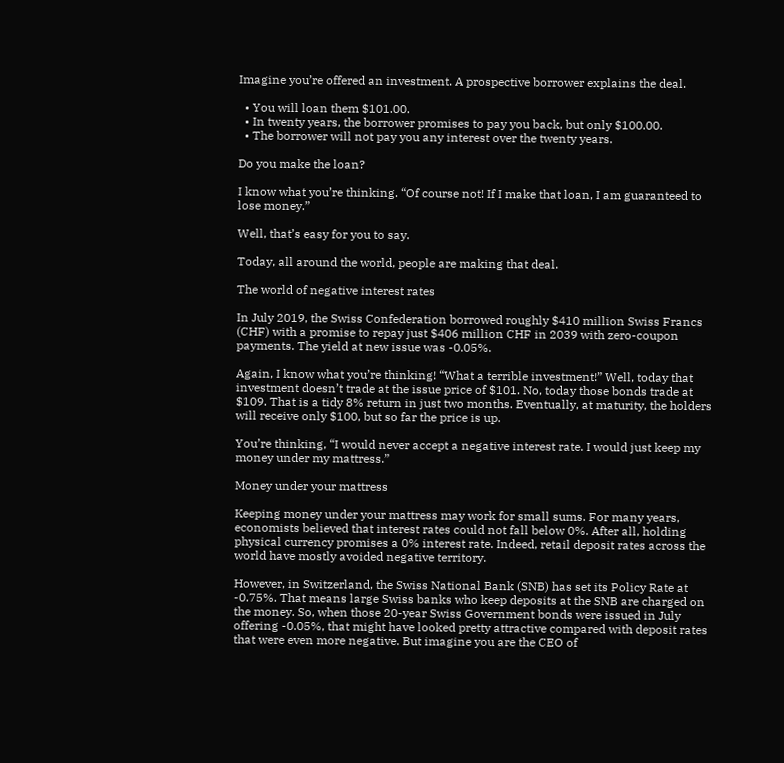Imagine you’re offered an investment. A prospective borrower explains the deal.

  • You will loan them $101.00.
  • In twenty years, the borrower promises to pay you back, but only $100.00.
  • The borrower will not pay you any interest over the twenty years.

Do you make the loan?

I know what you’re thinking. “Of course not! If I make that loan, I am guaranteed to lose money.”

Well, that’s easy for you to say.

Today, all around the world, people are making that deal.

The world of negative interest rates

In July 2019, the Swiss Confederation borrowed roughly $410 million Swiss Francs (CHF) with a promise to repay just $406 million CHF in 2039 with zero-coupon payments. The yield at new issue was -0.05%.

Again, I know what you’re thinking! “What a terrible investment!” Well, today that investment doesn’t trade at the issue price of $101. No, today those bonds trade at $109. That is a tidy 8% return in just two months. Eventually, at maturity, the holders will receive only $100, but so far the price is up.

You’re thinking, “I would never accept a negative interest rate. I would just keep my money under my mattress.”

Money under your mattress

Keeping money under your mattress may work for small sums. For many years, economists believed that interest rates could not fall below 0%. After all, holding physical currency promises a 0% interest rate. Indeed, retail deposit rates across the world have mostly avoided negative territory.

However, in Switzerland, the Swiss National Bank (SNB) has set its Policy Rate at -0.75%. That means large Swiss banks who keep deposits at the SNB are charged on the money. So, when those 20-year Swiss Government bonds were issued in July offering -0.05%, that might have looked pretty attractive compared with deposit rates that were even more negative. But imagine you are the CEO of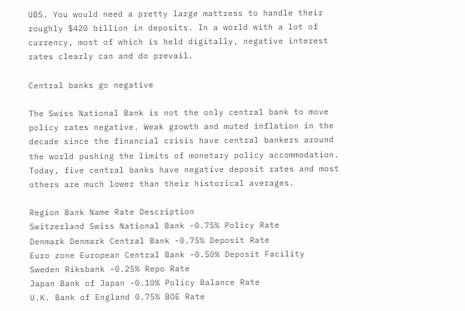UBS. You would need a pretty large mattress to handle their roughly $420 billion in deposits. In a world with a lot of currency, most of which is held digitally, negative interest rates clearly can and do prevail.

Central banks go negative

The Swiss National Bank is not the only central bank to move policy rates negative. Weak growth and muted inflation in the decade since the financial crisis have central bankers around the world pushing the limits of monetary policy accommodation. Today, five central banks have negative deposit rates and most others are much lower than their historical averages.

Region Bank Name Rate Description
Switzerland Swiss National Bank -0.75% Policy Rate
Denmark Denmark Central Bank -0.75% Deposit Rate
Euro zone European Central Bank -0.50% Deposit Facility
Sweden Riksbank -0.25% Repo Rate
Japan Bank of Japan -0.10% Policy Balance Rate
U.K. Bank of England 0.75% BOE Rate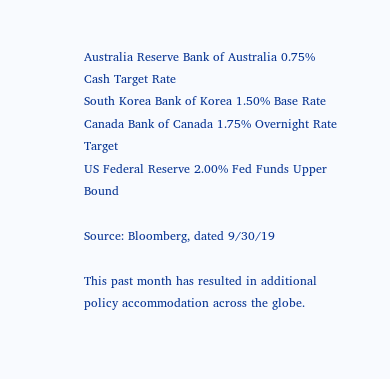Australia Reserve Bank of Australia 0.75% Cash Target Rate
South Korea Bank of Korea 1.50% Base Rate
Canada Bank of Canada 1.75% Overnight Rate Target
US Federal Reserve 2.00% Fed Funds Upper Bound

Source: Bloomberg, dated 9/30/19

This past month has resulted in additional policy accommodation across the globe.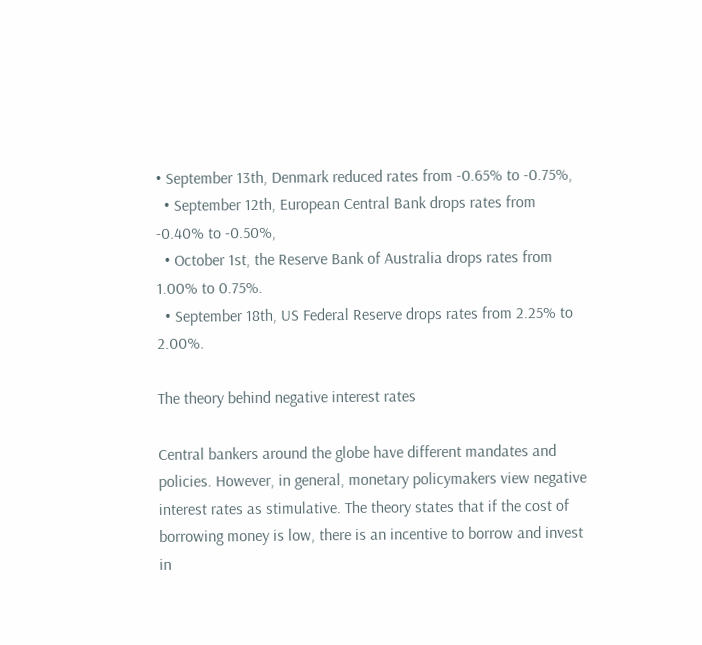• September 13th, Denmark reduced rates from -0.65% to -0.75%,
  • September 12th, European Central Bank drops rates from -0.40% to -0.50%,
  • October 1st, the Reserve Bank of Australia drops rates from 1.00% to 0.75%.
  • September 18th, US Federal Reserve drops rates from 2.25% to 2.00%.

The theory behind negative interest rates

Central bankers around the globe have different mandates and policies. However, in general, monetary policymakers view negative interest rates as stimulative. The theory states that if the cost of borrowing money is low, there is an incentive to borrow and invest in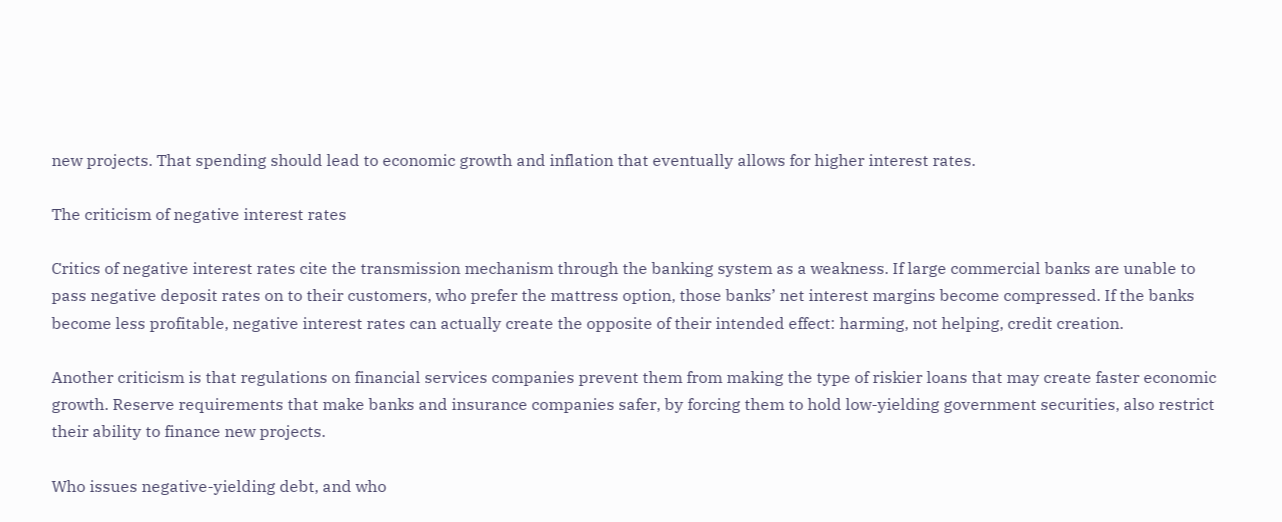new projects. That spending should lead to economic growth and inflation that eventually allows for higher interest rates.

The criticism of negative interest rates

Critics of negative interest rates cite the transmission mechanism through the banking system as a weakness. If large commercial banks are unable to pass negative deposit rates on to their customers, who prefer the mattress option, those banks’ net interest margins become compressed. If the banks become less profitable, negative interest rates can actually create the opposite of their intended effect: harming, not helping, credit creation.

Another criticism is that regulations on financial services companies prevent them from making the type of riskier loans that may create faster economic growth. Reserve requirements that make banks and insurance companies safer, by forcing them to hold low-yielding government securities, also restrict their ability to finance new projects.

Who issues negative-yielding debt, and who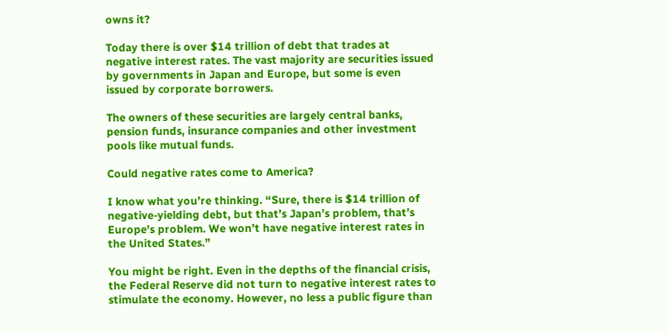owns it?

Today there is over $14 trillion of debt that trades at negative interest rates. The vast majority are securities issued by governments in Japan and Europe, but some is even issued by corporate borrowers.

The owners of these securities are largely central banks, pension funds, insurance companies and other investment pools like mutual funds.

Could negative rates come to America?

I know what you’re thinking. “Sure, there is $14 trillion of negative-yielding debt, but that’s Japan’s problem, that’s Europe’s problem. We won’t have negative interest rates in the United States.”

You might be right. Even in the depths of the financial crisis, the Federal Reserve did not turn to negative interest rates to stimulate the economy. However, no less a public figure than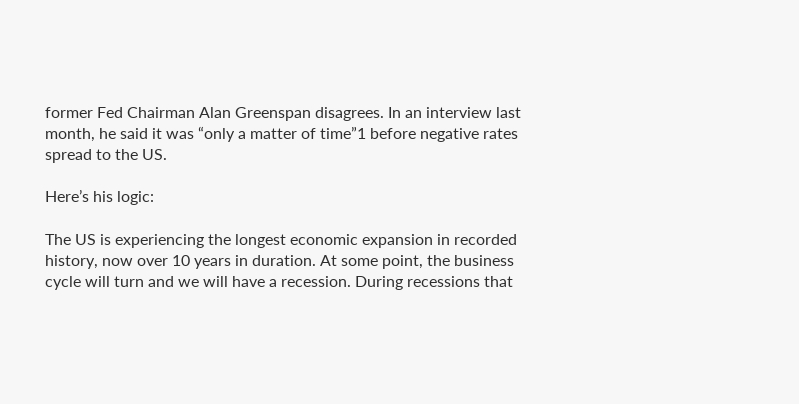former Fed Chairman Alan Greenspan disagrees. In an interview last month, he said it was “only a matter of time”1 before negative rates spread to the US.

Here’s his logic:

The US is experiencing the longest economic expansion in recorded history, now over 10 years in duration. At some point, the business cycle will turn and we will have a recession. During recessions that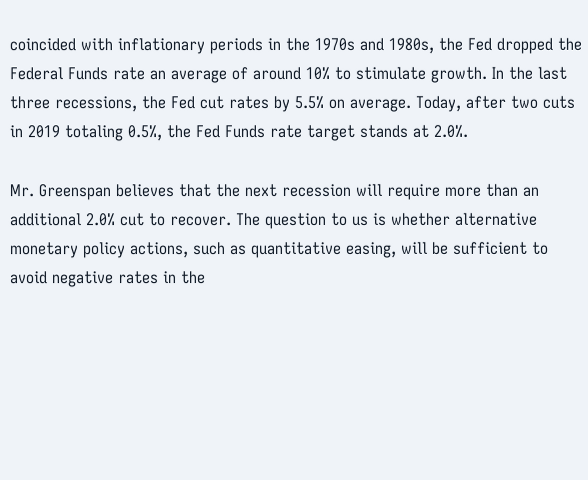coincided with inflationary periods in the 1970s and 1980s, the Fed dropped the Federal Funds rate an average of around 10% to stimulate growth. In the last three recessions, the Fed cut rates by 5.5% on average. Today, after two cuts in 2019 totaling 0.5%, the Fed Funds rate target stands at 2.0%.

Mr. Greenspan believes that the next recession will require more than an additional 2.0% cut to recover. The question to us is whether alternative monetary policy actions, such as quantitative easing, will be sufficient to avoid negative rates in the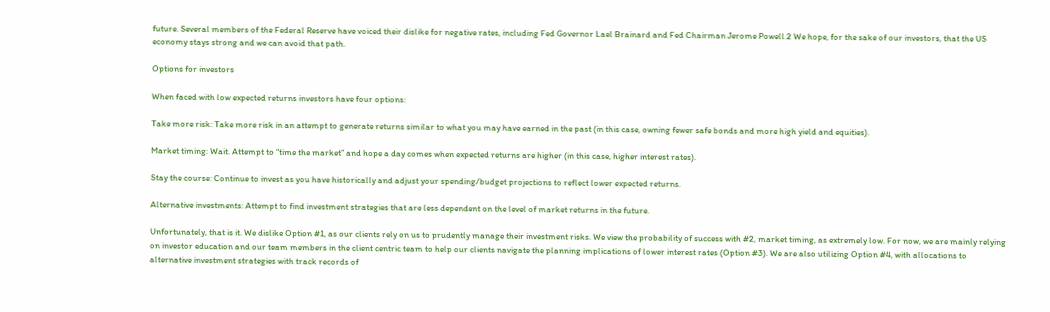future. Several members of the Federal Reserve have voiced their dislike for negative rates, including Fed Governor Lael Brainard and Fed Chairman Jerome Powell.2 We hope, for the sake of our investors, that the US economy stays strong and we can avoid that path.

Options for investors

When faced with low expected returns investors have four options:

Take more risk: Take more risk in an attempt to generate returns similar to what you may have earned in the past (in this case, owning fewer safe bonds and more high yield and equities).

Market timing: Wait. Attempt to “time the market” and hope a day comes when expected returns are higher (in this case, higher interest rates).

Stay the course: Continue to invest as you have historically and adjust your spending/budget projections to reflect lower expected returns.

Alternative investments: Attempt to find investment strategies that are less dependent on the level of market returns in the future.

Unfortunately, that is it. We dislike Option #1, as our clients rely on us to prudently manage their investment risks. We view the probability of success with #2, market timing, as extremely low. For now, we are mainly relying on investor education and our team members in the client centric team to help our clients navigate the planning implications of lower interest rates (Option #3). We are also utilizing Option #4, with allocations to alternative investment strategies with track records of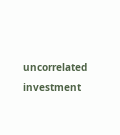uncorrelated investment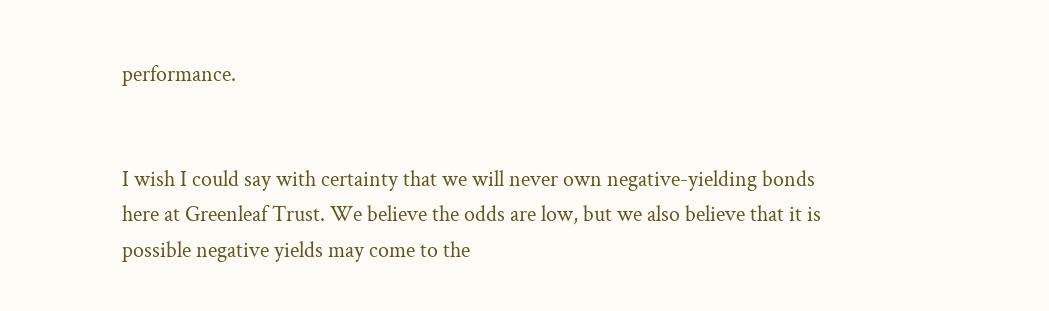performance.


I wish I could say with certainty that we will never own negative-yielding bonds here at Greenleaf Trust. We believe the odds are low, but we also believe that it is possible negative yields may come to the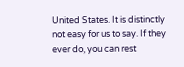United States. It is distinctly not easy for us to say. If they ever do, you can rest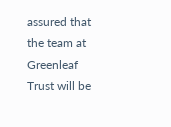assured that the team at Greenleaf Trust will be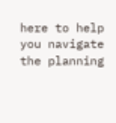here to help you navigate the planning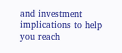and investment implications to help you reach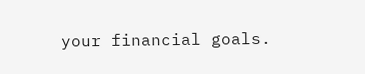your financial goals.